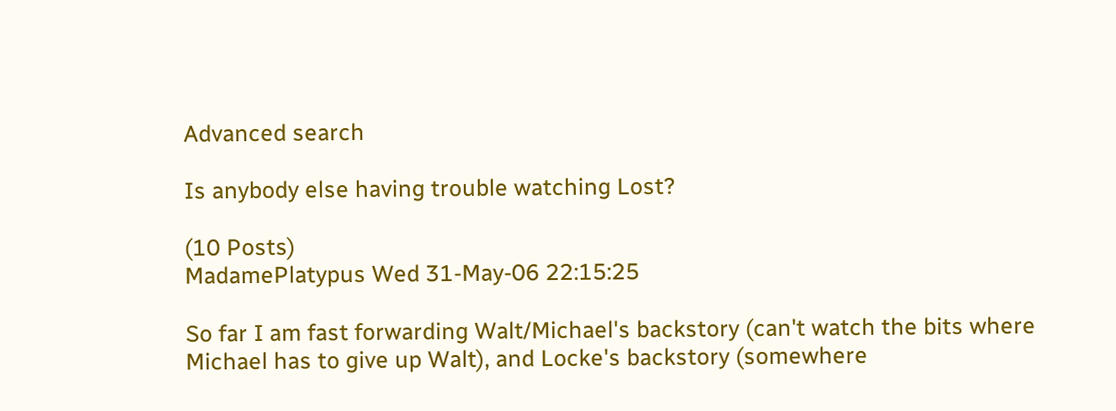Advanced search

Is anybody else having trouble watching Lost?

(10 Posts)
MadamePlatypus Wed 31-May-06 22:15:25

So far I am fast forwarding Walt/Michael's backstory (can't watch the bits where Michael has to give up Walt), and Locke's backstory (somewhere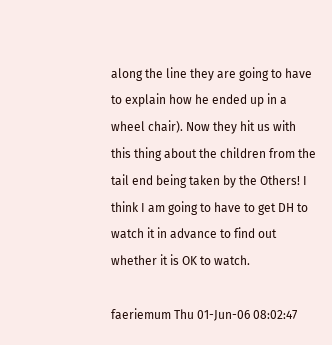along the line they are going to have to explain how he ended up in a wheel chair). Now they hit us with this thing about the children from the tail end being taken by the Others! I think I am going to have to get DH to watch it in advance to find out whether it is OK to watch.

faeriemum Thu 01-Jun-06 08:02:47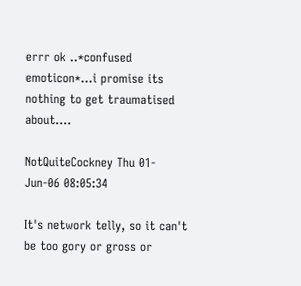errr ok ..*confused emoticon*...i promise its nothing to get traumatised about....

NotQuiteCockney Thu 01-Jun-06 08:05:34

It's network telly, so it can't be too gory or gross or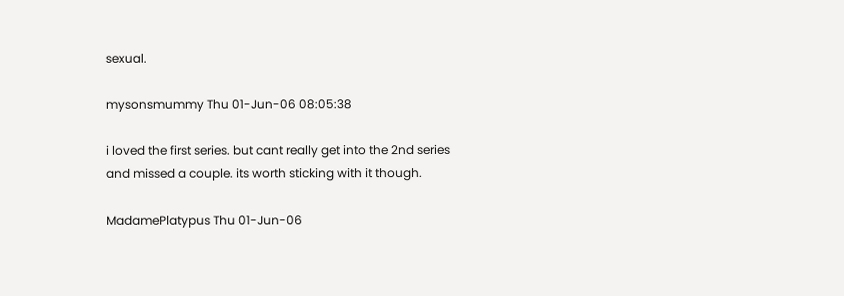sexual.

mysonsmummy Thu 01-Jun-06 08:05:38

i loved the first series. but cant really get into the 2nd series and missed a couple. its worth sticking with it though.

MadamePlatypus Thu 01-Jun-06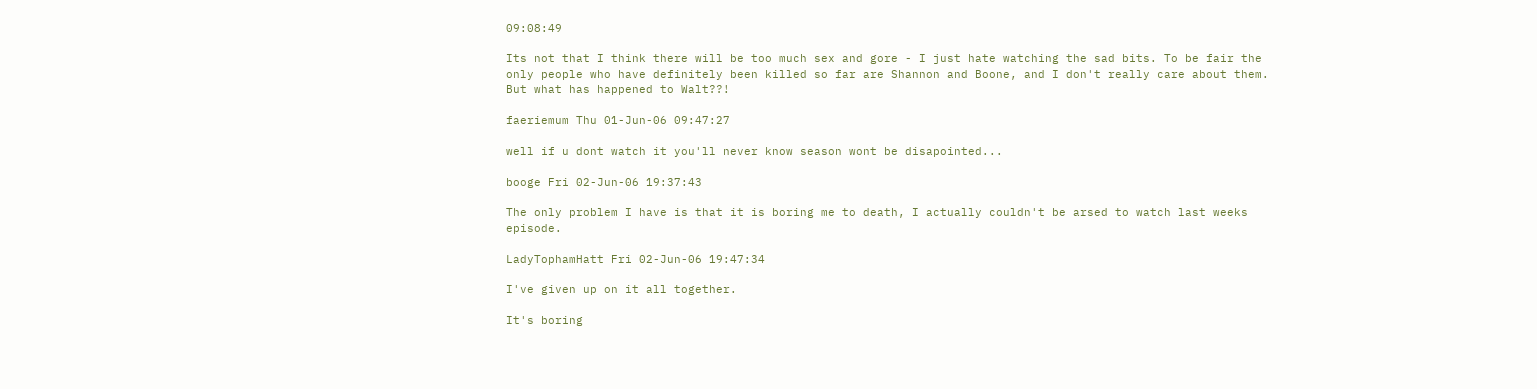09:08:49

Its not that I think there will be too much sex and gore - I just hate watching the sad bits. To be fair the only people who have definitely been killed so far are Shannon and Boone, and I don't really care about them. But what has happened to Walt??!

faeriemum Thu 01-Jun-06 09:47:27

well if u dont watch it you'll never know season wont be disapointed...

booge Fri 02-Jun-06 19:37:43

The only problem I have is that it is boring me to death, I actually couldn't be arsed to watch last weeks episode.

LadyTophamHatt Fri 02-Jun-06 19:47:34

I've given up on it all together.

It's boring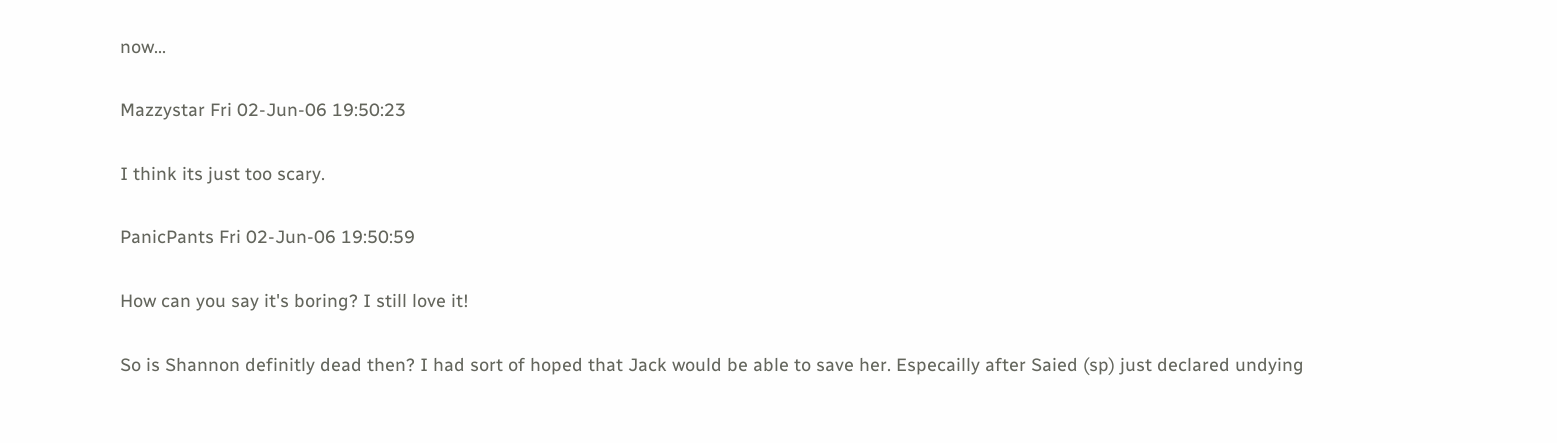now...

Mazzystar Fri 02-Jun-06 19:50:23

I think its just too scary.

PanicPants Fri 02-Jun-06 19:50:59

How can you say it's boring? I still love it!

So is Shannon definitly dead then? I had sort of hoped that Jack would be able to save her. Especailly after Saied (sp) just declared undying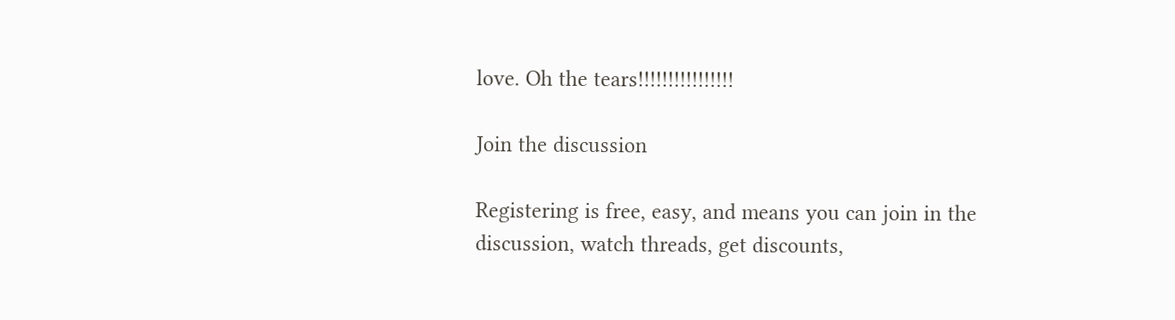love. Oh the tears!!!!!!!!!!!!!!!!

Join the discussion

Registering is free, easy, and means you can join in the discussion, watch threads, get discounts,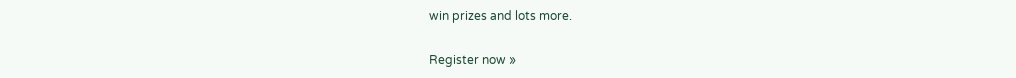win prizes and lots more.

Register now »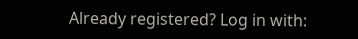Already registered? Log in with: